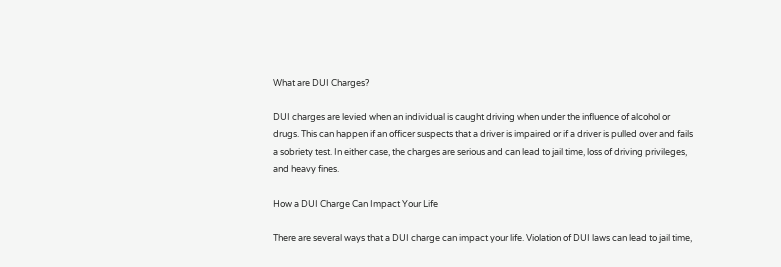What are DUI Charges?

DUI charges are levied when an individual is caught driving when under the influence of alcohol or drugs. This can happen if an officer suspects that a driver is impaired or if a driver is pulled over and fails a sobriety test. In either case, the charges are serious and can lead to jail time, loss of driving privileges, and heavy fines.

How a DUI Charge Can Impact Your Life

There are several ways that a DUI charge can impact your life. Violation of DUI laws can lead to jail time,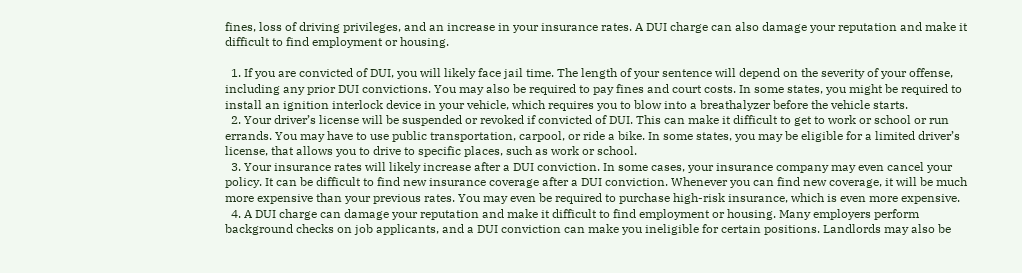fines, loss of driving privileges, and an increase in your insurance rates. A DUI charge can also damage your reputation and make it difficult to find employment or housing.

  1. If you are convicted of DUI, you will likely face jail time. The length of your sentence will depend on the severity of your offense, including any prior DUI convictions. You may also be required to pay fines and court costs. In some states, you might be required to install an ignition interlock device in your vehicle, which requires you to blow into a breathalyzer before the vehicle starts.
  2. Your driver’s license will be suspended or revoked if convicted of DUI. This can make it difficult to get to work or school or run errands. You may have to use public transportation, carpool, or ride a bike. In some states, you may be eligible for a limited driver’s license, that allows you to drive to specific places, such as work or school.
  3. Your insurance rates will likely increase after a DUI conviction. In some cases, your insurance company may even cancel your policy. It can be difficult to find new insurance coverage after a DUI conviction. Whenever you can find new coverage, it will be much more expensive than your previous rates. You may even be required to purchase high-risk insurance, which is even more expensive.
  4. A DUI charge can damage your reputation and make it difficult to find employment or housing. Many employers perform background checks on job applicants, and a DUI conviction can make you ineligible for certain positions. Landlords may also be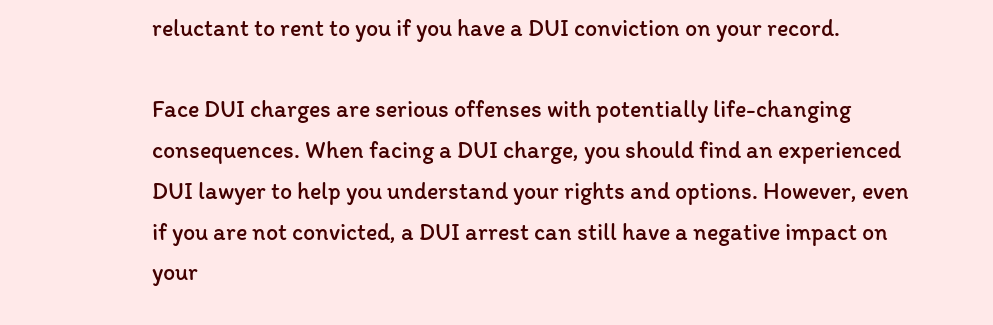reluctant to rent to you if you have a DUI conviction on your record.

Face DUI charges are serious offenses with potentially life-changing consequences. When facing a DUI charge, you should find an experienced DUI lawyer to help you understand your rights and options. However, even if you are not convicted, a DUI arrest can still have a negative impact on your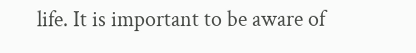life. It is important to be aware of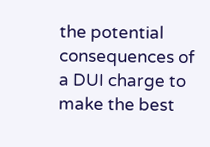the potential consequences of a DUI charge to make the best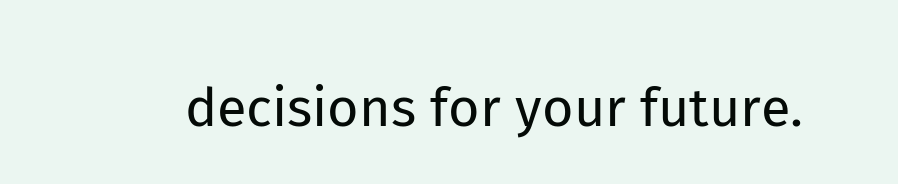decisions for your future.